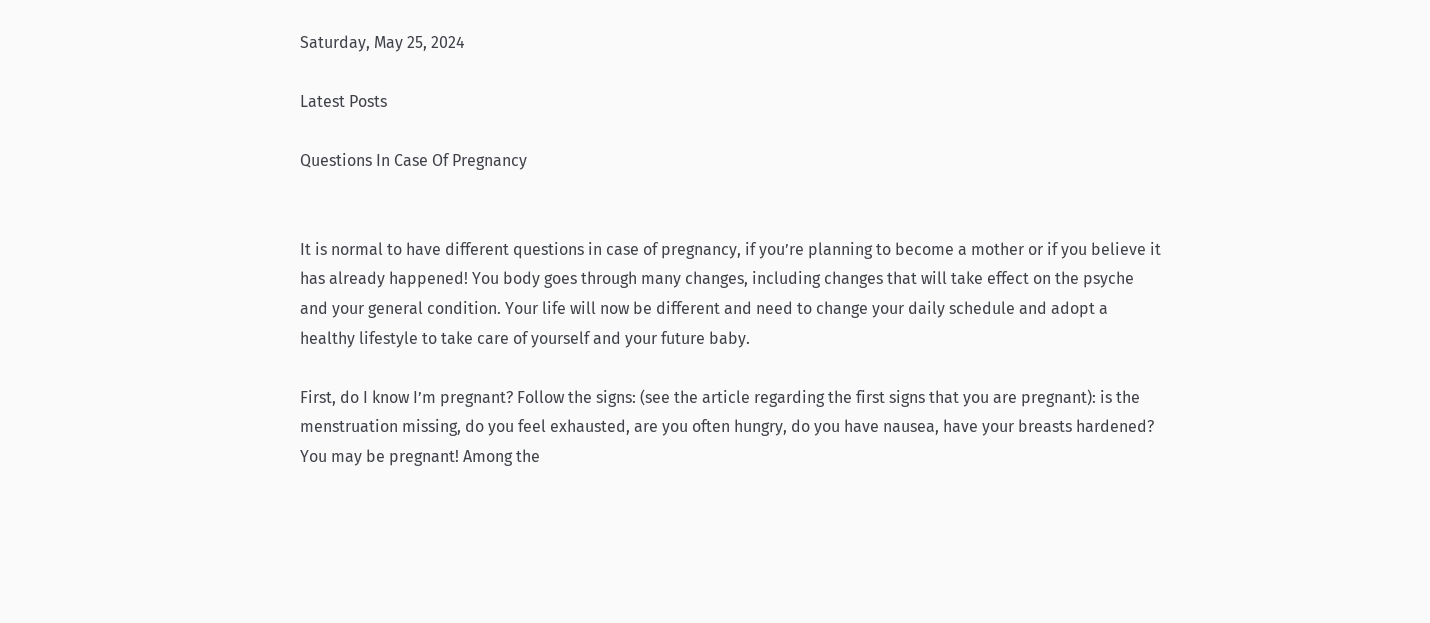Saturday, May 25, 2024

Latest Posts

Questions In Case Of Pregnancy


It is normal to have different questions in case of pregnancy, if you’re planning to become a mother or if you believe it has already happened! You body goes through many changes, including changes that will take effect on the psyche and your general condition. Your life will now be different and need to change your daily schedule and adopt a healthy lifestyle to take care of yourself and your future baby.

First, do I know I’m pregnant? Follow the signs: (see the article regarding the first signs that you are pregnant): is the menstruation missing, do you feel exhausted, are you often hungry, do you have nausea, have your breasts hardened? You may be pregnant! Among the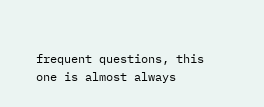frequent questions, this one is almost always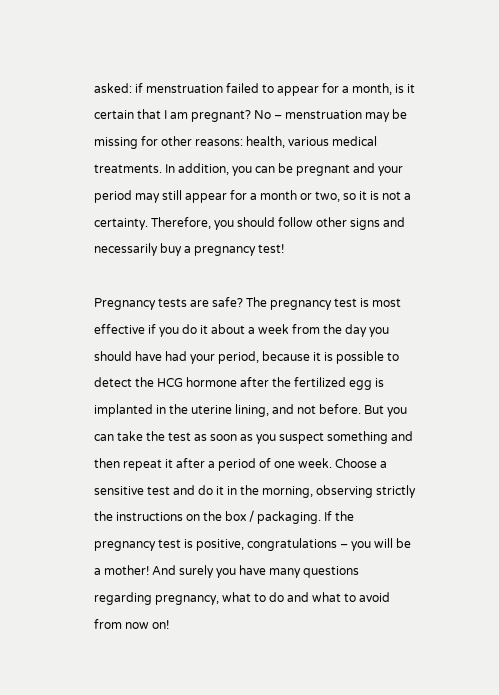asked: if menstruation failed to appear for a month, is it certain that I am pregnant? No – menstruation may be missing for other reasons: health, various medical treatments. In addition, you can be pregnant and your period may still appear for a month or two, so it is not a certainty. Therefore, you should follow other signs and necessarily buy a pregnancy test!

Pregnancy tests are safe? The pregnancy test is most effective if you do it about a week from the day you should have had your period, because it is possible to detect the HCG hormone after the fertilized egg is implanted in the uterine lining, and not before. But you can take the test as soon as you suspect something and then repeat it after a period of one week. Choose a sensitive test and do it in the morning, observing strictly the instructions on the box / packaging. If the pregnancy test is positive, congratulations – you will be a mother! And surely you have many questions regarding pregnancy, what to do and what to avoid from now on!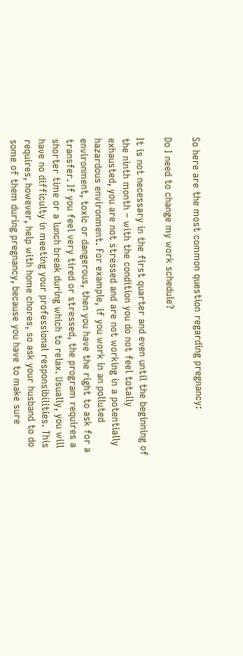So here are the most common question regarding pregnancy:

Do I need to change my work schedule?

It is not necessary in the first quarter and even until the beginning of the ninth month – with the condition you do not feel totally exhausted, you are not stressed and are not working in a potentially hazardous environment. For example, if you work in an polluted environment, toxic or dangerous, then you have the right to ask for a transfer. If you feel very tired or stressed, the program requires a shorter time or a lunch break during which to relax. Usually, you will have no difficulty in meeting your professional responsibilities. This requires, however, help with home chores, so ask your husband to do some of them during pregnancy, because you have to make sure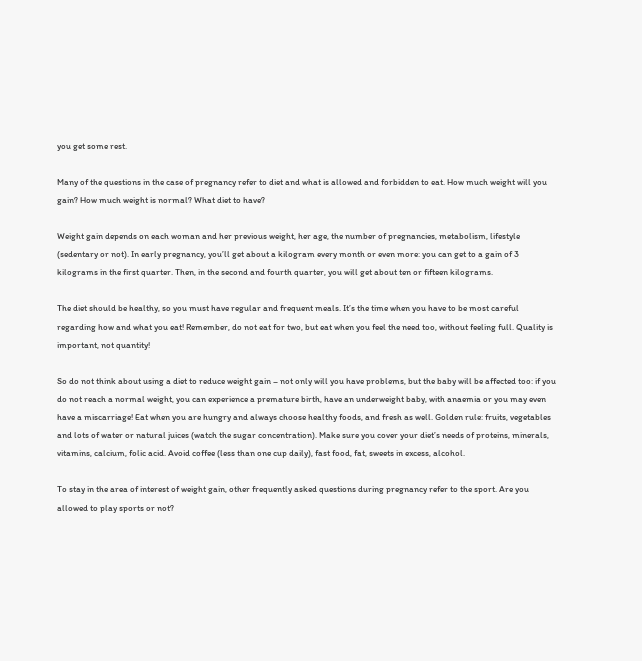you get some rest.

Many of the questions in the case of pregnancy refer to diet and what is allowed and forbidden to eat. How much weight will you gain? How much weight is normal? What diet to have?

Weight gain depends on each woman and her previous weight, her age, the number of pregnancies, metabolism, lifestyle (sedentary or not). In early pregnancy, you’ll get about a kilogram every month or even more: you can get to a gain of 3 kilograms in the first quarter. Then, in the second and fourth quarter, you will get about ten or fifteen kilograms.

The diet should be healthy, so you must have regular and frequent meals. It’s the time when you have to be most careful regarding how and what you eat! Remember, do not eat for two, but eat when you feel the need too, without feeling full. Quality is important, not quantity!

So do not think about using a diet to reduce weight gain – not only will you have problems, but the baby will be affected too: if you do not reach a normal weight, you can experience a premature birth, have an underweight baby, with anaemia or you may even have a miscarriage! Eat when you are hungry and always choose healthy foods, and fresh as well. Golden rule: fruits, vegetables and lots of water or natural juices (watch the sugar concentration). Make sure you cover your diet’s needs of proteins, minerals, vitamins, calcium, folic acid. Avoid coffee (less than one cup daily), fast food, fat, sweets in excess, alcohol.

To stay in the area of interest of weight gain, other frequently asked questions during pregnancy refer to the sport. Are you allowed to play sports or not?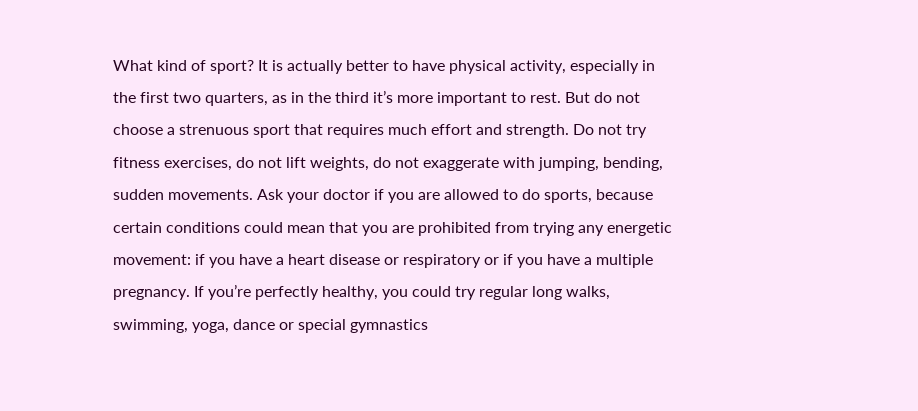What kind of sport? It is actually better to have physical activity, especially in the first two quarters, as in the third it’s more important to rest. But do not choose a strenuous sport that requires much effort and strength. Do not try fitness exercises, do not lift weights, do not exaggerate with jumping, bending, sudden movements. Ask your doctor if you are allowed to do sports, because certain conditions could mean that you are prohibited from trying any energetic movement: if you have a heart disease or respiratory or if you have a multiple pregnancy. If you’re perfectly healthy, you could try regular long walks, swimming, yoga, dance or special gymnastics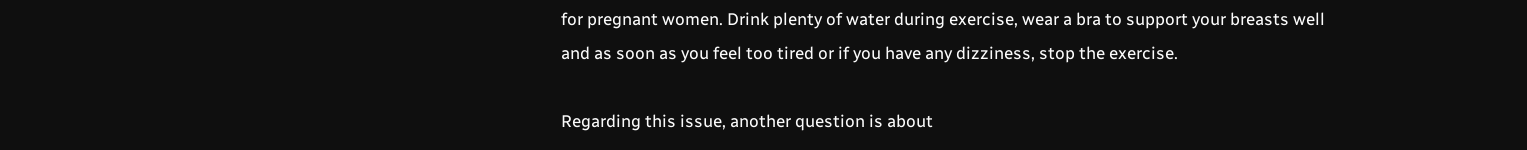for pregnant women. Drink plenty of water during exercise, wear a bra to support your breasts well and as soon as you feel too tired or if you have any dizziness, stop the exercise.

Regarding this issue, another question is about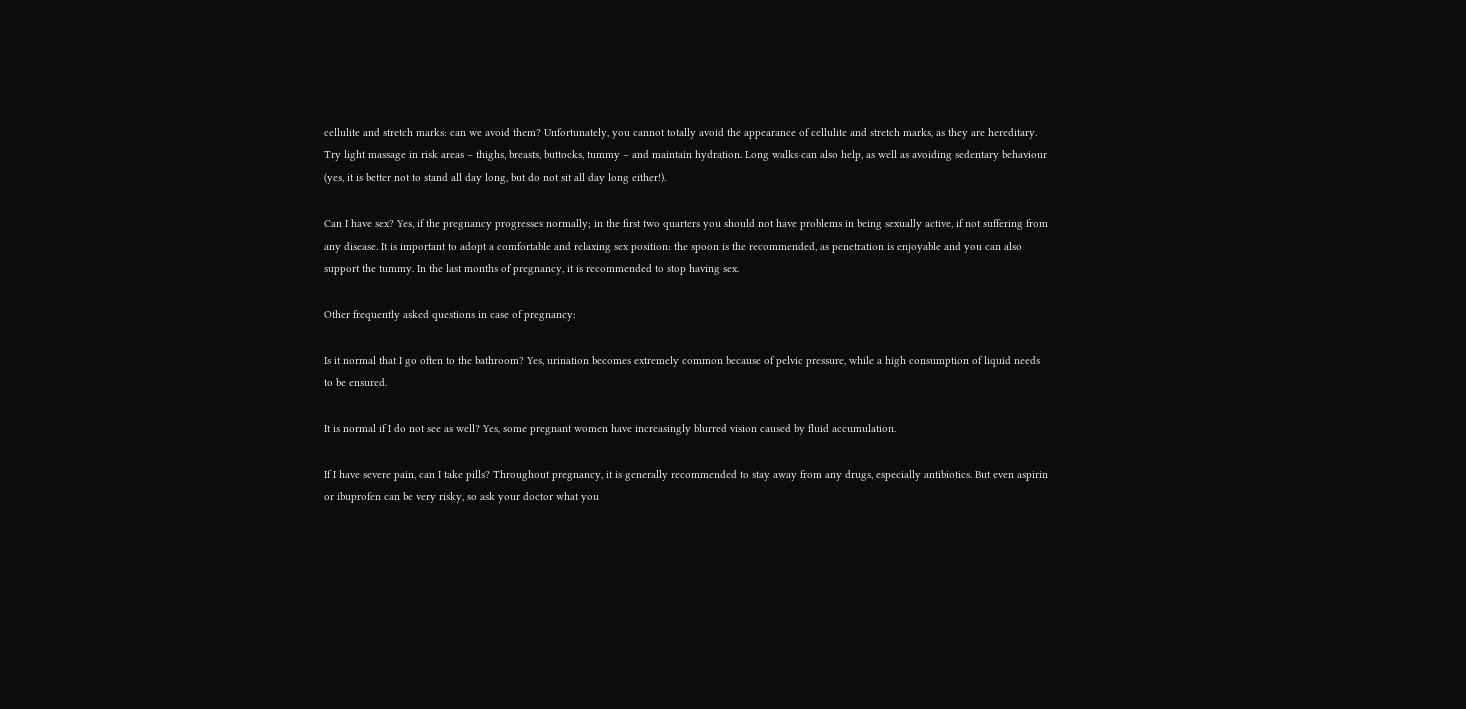cellulite and stretch marks: can we avoid them? Unfortunately, you cannot totally avoid the appearance of cellulite and stretch marks, as they are hereditary. Try light massage in risk areas – thighs, breasts, buttocks, tummy – and maintain hydration. Long walks can also help, as well as avoiding sedentary behaviour (yes, it is better not to stand all day long, but do not sit all day long either!).

Can I have sex? Yes, if the pregnancy progresses normally; in the first two quarters you should not have problems in being sexually active, if not suffering from any disease. It is important to adopt a comfortable and relaxing sex position: the spoon is the recommended, as penetration is enjoyable and you can also support the tummy. In the last months of pregnancy, it is recommended to stop having sex.

Other frequently asked questions in case of pregnancy:

Is it normal that I go often to the bathroom? Yes, urination becomes extremely common because of pelvic pressure, while a high consumption of liquid needs to be ensured.

It is normal if I do not see as well? Yes, some pregnant women have increasingly blurred vision caused by fluid accumulation.

If I have severe pain, can I take pills? Throughout pregnancy, it is generally recommended to stay away from any drugs, especially antibiotics. But even aspirin or ibuprofen can be very risky, so ask your doctor what you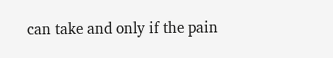can take and only if the pain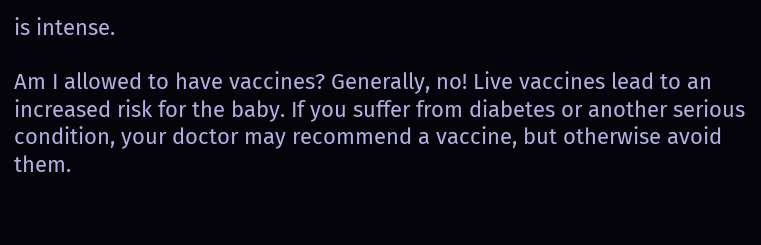is intense.

Am I allowed to have vaccines? Generally, no! Live vaccines lead to an increased risk for the baby. If you suffer from diabetes or another serious condition, your doctor may recommend a vaccine, but otherwise avoid them.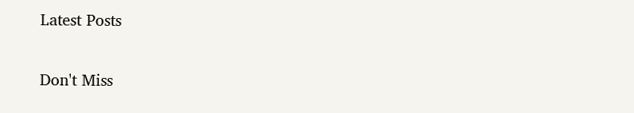Latest Posts

Don't Miss